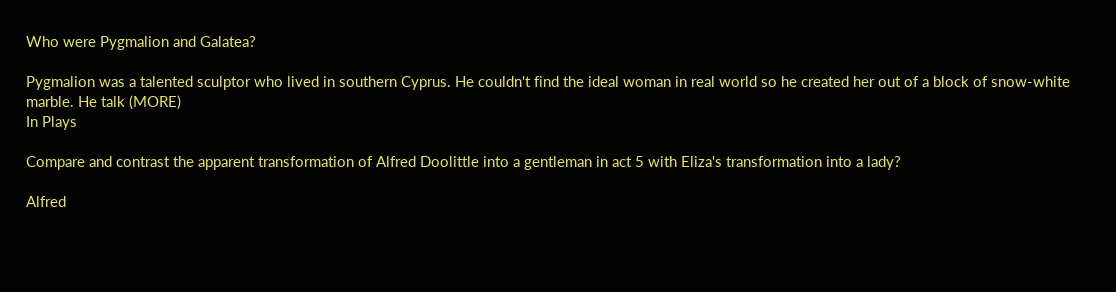Who were Pygmalion and Galatea?

Pygmalion was a talented sculptor who lived in southern Cyprus. He couldn't find the ideal woman in real world so he created her out of a block of snow-white marble. He talk (MORE)
In Plays

Compare and contrast the apparent transformation of Alfred Doolittle into a gentleman in act 5 with Eliza's transformation into a lady?

Alfred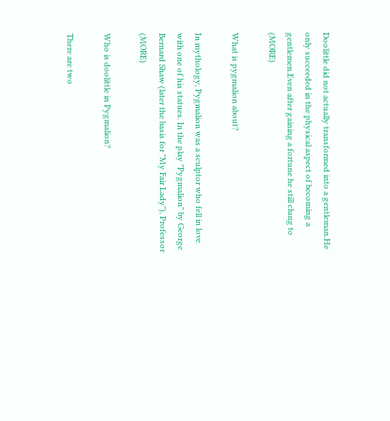Doolittle did not actually transformed into a gentleman.He only succeeded in the physical aspect of becoming a gentlemen.Even after gaining a fortune he still clung to (MORE)

What is pygmalion about?

In mythology, Pygmalion was a sculptor who fell in love with one of his statues. In the play "Pygmalion" by George Bernard Shaw (later the basis for "My Fair Lady"), Professor (MORE)

Who is doolittle in Pygmalion?

There are two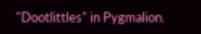"Dootlittles" in Pygmalion.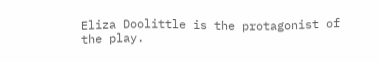Eliza Doolittle is the protagonist of the play.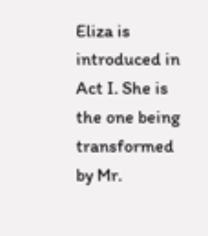Eliza is introduced in Act I. She is the one being transformed by Mr.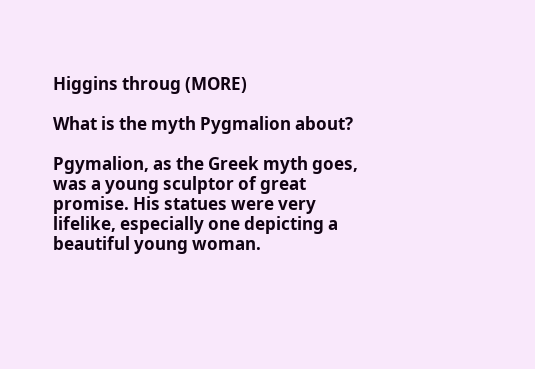Higgins throug (MORE)

What is the myth Pygmalion about?

Pgymalion, as the Greek myth goes, was a young sculptor of great promise. His statues were very lifelike, especially one depicting a beautiful young woman.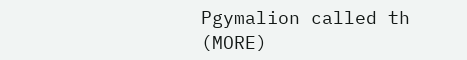Pgymalion called th (MORE)